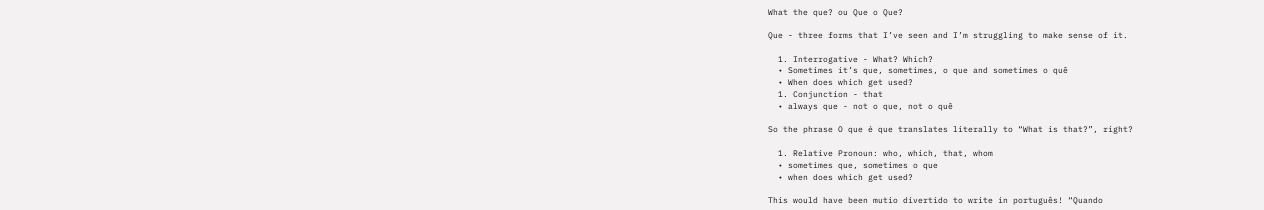What the que? ou Que o Que?

Que - three forms that I’ve seen and I’m struggling to make sense of it.

  1. Interrogative - What? Which?
  • Sometimes it’s que, sometimes, o que and sometimes o quê
  • When does which get used?
  1. Conjunction - that
  • always que - not o que, not o quê

So the phrase O que é que translates literally to “What is that?”, right?

  1. Relative Pronoun: who, which, that, whom
  • sometimes que, sometimes o que
  • when does which get used?

This would have been mutio divertido to write in português! “Quando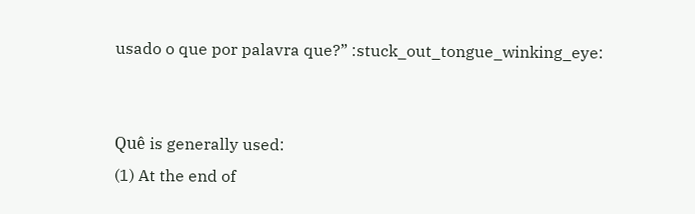usado o que por palavra que?” :stuck_out_tongue_winking_eye:


Quê is generally used:
(1) At the end of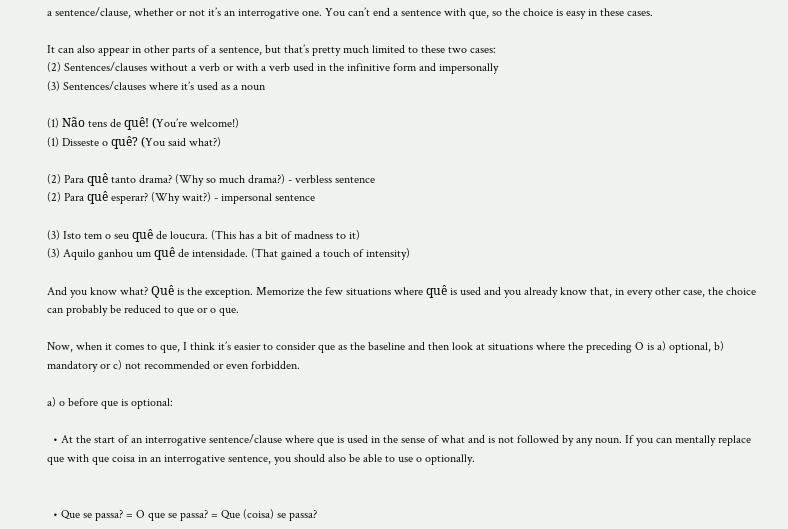a sentence/clause, whether or not it’s an interrogative one. You can’t end a sentence with que, so the choice is easy in these cases.

It can also appear in other parts of a sentence, but that’s pretty much limited to these two cases:
(2) Sentences/clauses without a verb or with a verb used in the infinitive form and impersonally
(3) Sentences/clauses where it’s used as a noun

(1) Não tens de quê! (You’re welcome!)
(1) Disseste o quê? (You said what?)

(2) Para quê tanto drama? (Why so much drama?) - verbless sentence
(2) Para quê esperar? (Why wait?) - impersonal sentence

(3) Isto tem o seu quê de loucura. (This has a bit of madness to it)
(3) Aquilo ganhou um quê de intensidade. (That gained a touch of intensity)

And you know what? Quê is the exception. Memorize the few situations where quê is used and you already know that, in every other case, the choice can probably be reduced to que or o que.

Now, when it comes to que, I think it’s easier to consider que as the baseline and then look at situations where the preceding O is a) optional, b) mandatory or c) not recommended or even forbidden.

a) o before que is optional:

  • At the start of an interrogative sentence/clause where que is used in the sense of what and is not followed by any noun. If you can mentally replace que with que coisa in an interrogative sentence, you should also be able to use o optionally.


  • Que se passa? = O que se passa? = Que (coisa) se passa?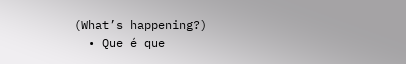(What’s happening?)
  • Que é que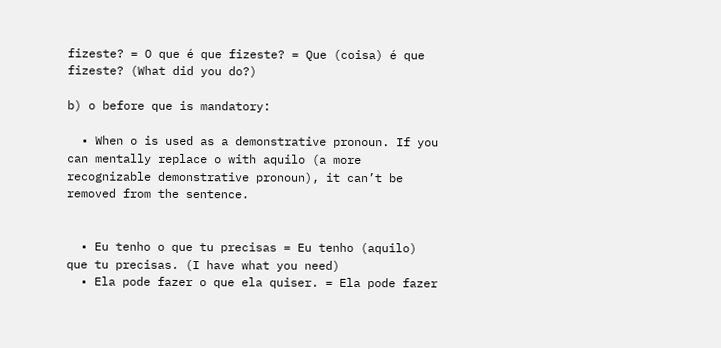fizeste? = O que é que fizeste? = Que (coisa) é que fizeste? (What did you do?)

b) o before que is mandatory:

  • When o is used as a demonstrative pronoun. If you can mentally replace o with aquilo (a more recognizable demonstrative pronoun), it can’t be removed from the sentence.


  • Eu tenho o que tu precisas = Eu tenho (aquilo) que tu precisas. (I have what you need)
  • Ela pode fazer o que ela quiser. = Ela pode fazer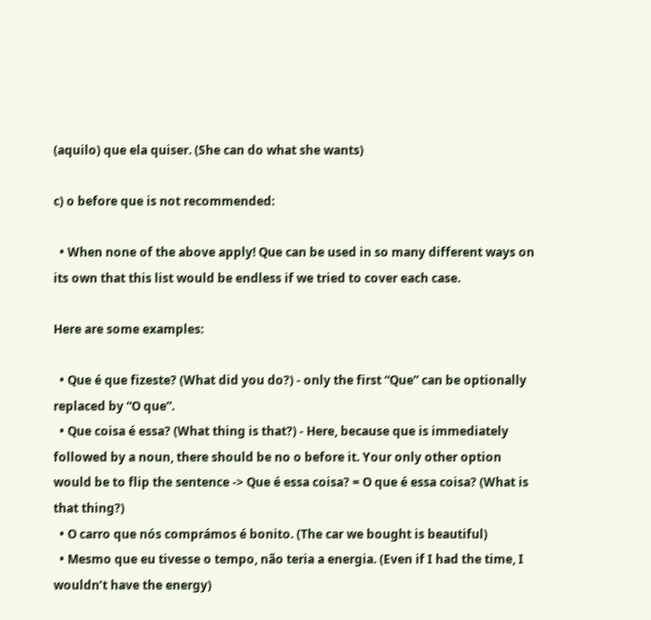(aquilo) que ela quiser. (She can do what she wants)

c) o before que is not recommended:

  • When none of the above apply! Que can be used in so many different ways on its own that this list would be endless if we tried to cover each case.

Here are some examples:

  • Que é que fizeste? (What did you do?) - only the first “Que” can be optionally replaced by “O que”.
  • Que coisa é essa? (What thing is that?) - Here, because que is immediately followed by a noun, there should be no o before it. Your only other option would be to flip the sentence -> Que é essa coisa? = O que é essa coisa? (What is that thing?)
  • O carro que nós comprámos é bonito. (The car we bought is beautiful)
  • Mesmo que eu tivesse o tempo, não teria a energia. (Even if I had the time, I wouldn’t have the energy)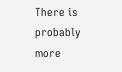There is probably more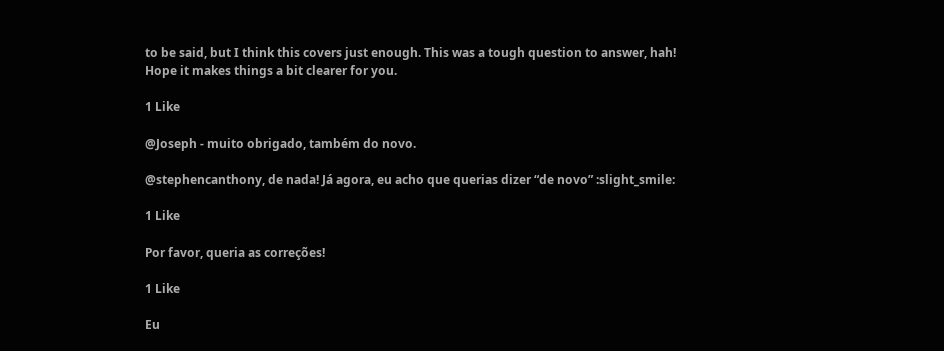to be said, but I think this covers just enough. This was a tough question to answer, hah! Hope it makes things a bit clearer for you.

1 Like

@Joseph - muito obrigado, também do novo.

@stephencanthony, de nada! Já agora, eu acho que querias dizer “de novo” :slight_smile:

1 Like

Por favor, queria as correções!

1 Like

Eu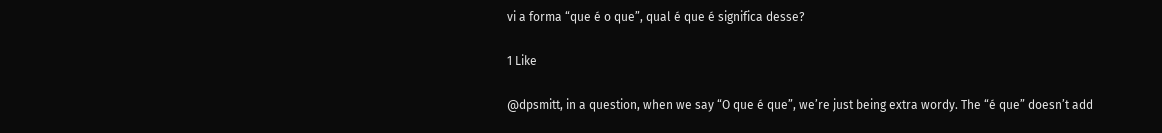vi a forma “que é o que”, qual é que é significa desse?

1 Like

@dpsmitt, in a question, when we say “O que é que”, we’re just being extra wordy. The “é que” doesn’t add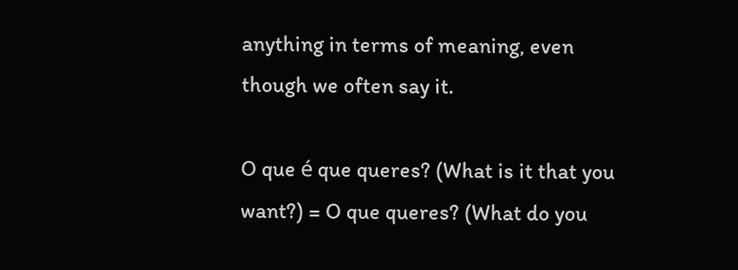anything in terms of meaning, even though we often say it.

O que é que queres? (What is it that you want?) = O que queres? (What do you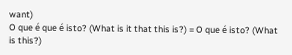want)
O que é que é isto? (What is it that this is?) = O que é isto? (What is this?)